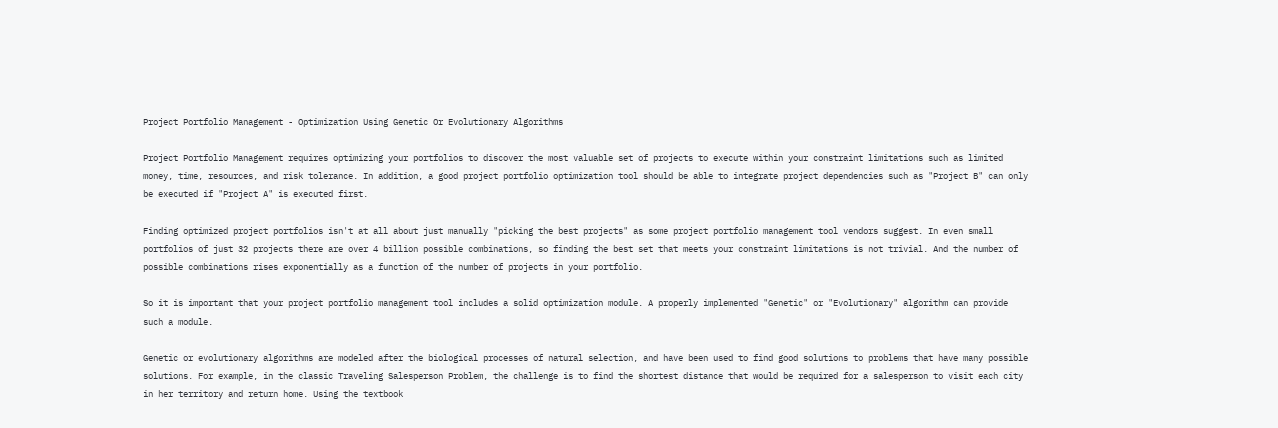Project Portfolio Management - Optimization Using Genetic Or Evolutionary Algorithms

Project Portfolio Management requires optimizing your portfolios to discover the most valuable set of projects to execute within your constraint limitations such as limited money, time, resources, and risk tolerance. In addition, a good project portfolio optimization tool should be able to integrate project dependencies such as "Project B" can only be executed if "Project A" is executed first.

Finding optimized project portfolios isn't at all about just manually "picking the best projects" as some project portfolio management tool vendors suggest. In even small portfolios of just 32 projects there are over 4 billion possible combinations, so finding the best set that meets your constraint limitations is not trivial. And the number of possible combinations rises exponentially as a function of the number of projects in your portfolio.

So it is important that your project portfolio management tool includes a solid optimization module. A properly implemented "Genetic" or "Evolutionary" algorithm can provide such a module.

Genetic or evolutionary algorithms are modeled after the biological processes of natural selection, and have been used to find good solutions to problems that have many possible solutions. For example, in the classic Traveling Salesperson Problem, the challenge is to find the shortest distance that would be required for a salesperson to visit each city in her territory and return home. Using the textbook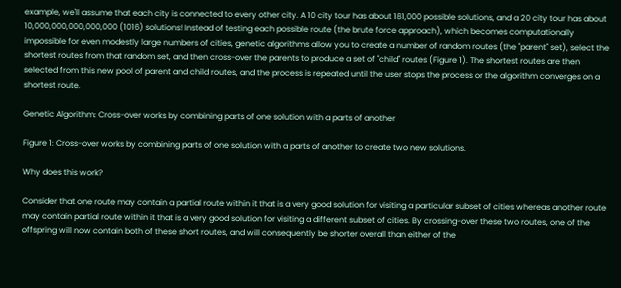example, we'll assume that each city is connected to every other city. A 10 city tour has about 181,000 possible solutions, and a 20 city tour has about 10,000,000,000,000,000 (1016) solutions! Instead of testing each possible route (the brute force approach), which becomes computationally impossible for even modestly large numbers of cities, genetic algorithms allow you to create a number of random routes (the "parent" set), select the shortest routes from that random set, and then cross-over the parents to produce a set of "child" routes (Figure 1). The shortest routes are then selected from this new pool of parent and child routes, and the process is repeated until the user stops the process or the algorithm converges on a shortest route.

Genetic Algorithm: Cross-over works by combining parts of one solution with a parts of another

Figure 1: Cross-over works by combining parts of one solution with a parts of another to create two new solutions.

Why does this work?

Consider that one route may contain a partial route within it that is a very good solution for visiting a particular subset of cities whereas another route may contain partial route within it that is a very good solution for visiting a different subset of cities. By crossing-over these two routes, one of the offspring will now contain both of these short routes, and will consequently be shorter overall than either of the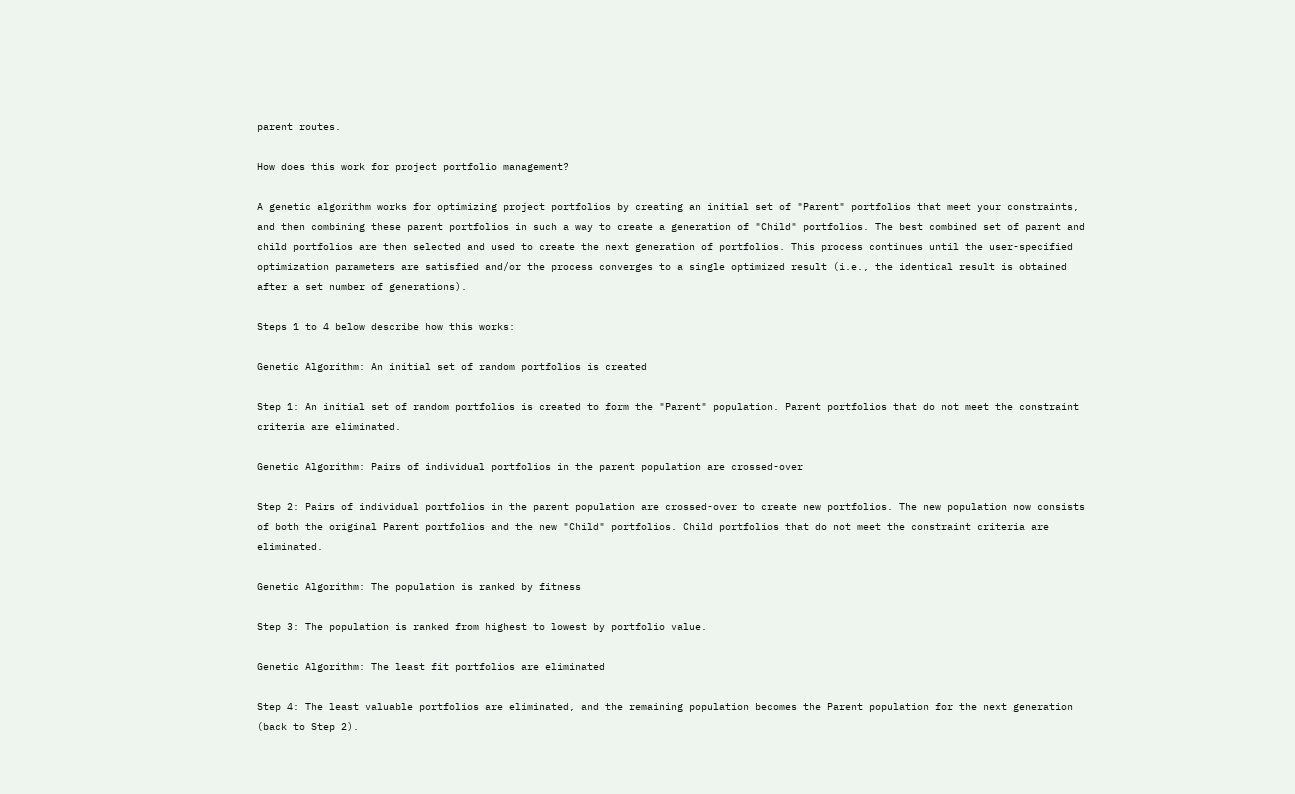parent routes.

How does this work for project portfolio management?

A genetic algorithm works for optimizing project portfolios by creating an initial set of "Parent" portfolios that meet your constraints, and then combining these parent portfolios in such a way to create a generation of "Child" portfolios. The best combined set of parent and child portfolios are then selected and used to create the next generation of portfolios. This process continues until the user-specified optimization parameters are satisfied and/or the process converges to a single optimized result (i.e., the identical result is obtained after a set number of generations).

Steps 1 to 4 below describe how this works:

Genetic Algorithm: An initial set of random portfolios is created

Step 1: An initial set of random portfolios is created to form the "Parent" population. Parent portfolios that do not meet the constraint criteria are eliminated.

Genetic Algorithm: Pairs of individual portfolios in the parent population are crossed-over

Step 2: Pairs of individual portfolios in the parent population are crossed-over to create new portfolios. The new population now consists of both the original Parent portfolios and the new "Child" portfolios. Child portfolios that do not meet the constraint criteria are eliminated.

Genetic Algorithm: The population is ranked by fitness

Step 3: The population is ranked from highest to lowest by portfolio value.

Genetic Algorithm: The least fit portfolios are eliminated

Step 4: The least valuable portfolios are eliminated, and the remaining population becomes the Parent population for the next generation (back to Step 2).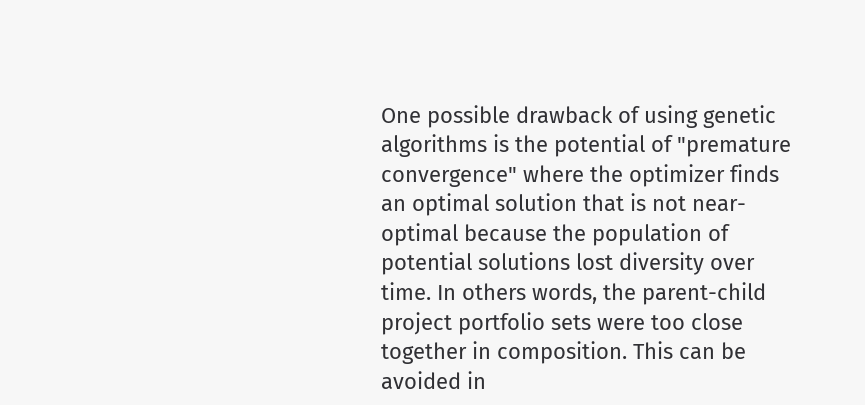One possible drawback of using genetic algorithms is the potential of "premature convergence" where the optimizer finds an optimal solution that is not near-optimal because the population of potential solutions lost diversity over time. In others words, the parent-child project portfolio sets were too close together in composition. This can be avoided in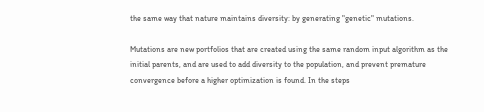the same way that nature maintains diversity: by generating "genetic" mutations.

Mutations are new portfolios that are created using the same random input algorithm as the initial parents, and are used to add diversity to the population, and prevent premature convergence before a higher optimization is found. In the steps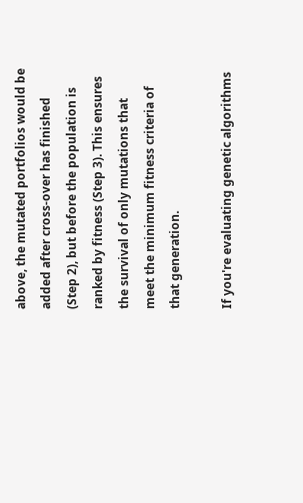above, the mutated portfolios would be added after cross-over has finished (Step 2), but before the population is ranked by fitness (Step 3). This ensures the survival of only mutations that meet the minimum fitness criteria of that generation.

If you're evaluating genetic algorithms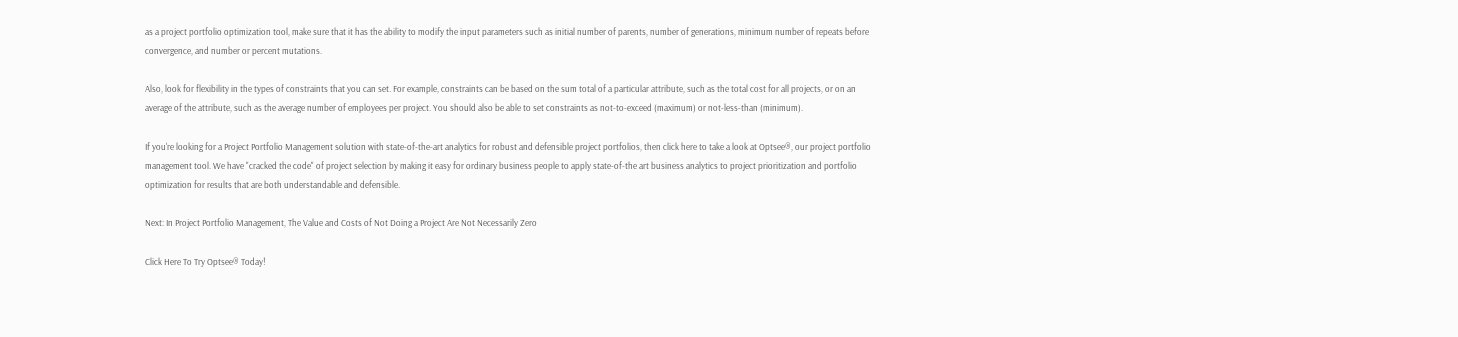as a project portfolio optimization tool, make sure that it has the ability to modify the input parameters such as initial number of parents, number of generations, minimum number of repeats before convergence, and number or percent mutations.

Also, look for flexibility in the types of constraints that you can set. For example, constraints can be based on the sum total of a particular attribute, such as the total cost for all projects, or on an average of the attribute, such as the average number of employees per project. You should also be able to set constraints as not-to-exceed (maximum) or not-less-than (minimum).

If you're looking for a Project Portfolio Management solution with state-of-the-art analytics for robust and defensible project portfolios, then click here to take a look at Optsee®, our project portfolio management tool. We have "cracked the code" of project selection by making it easy for ordinary business people to apply state-of-the art business analytics to project prioritization and portfolio optimization for results that are both understandable and defensible.

Next: In Project Portfolio Management, The Value and Costs of Not Doing a Project Are Not Necessarily Zero

Click Here To Try Optsee® Today!